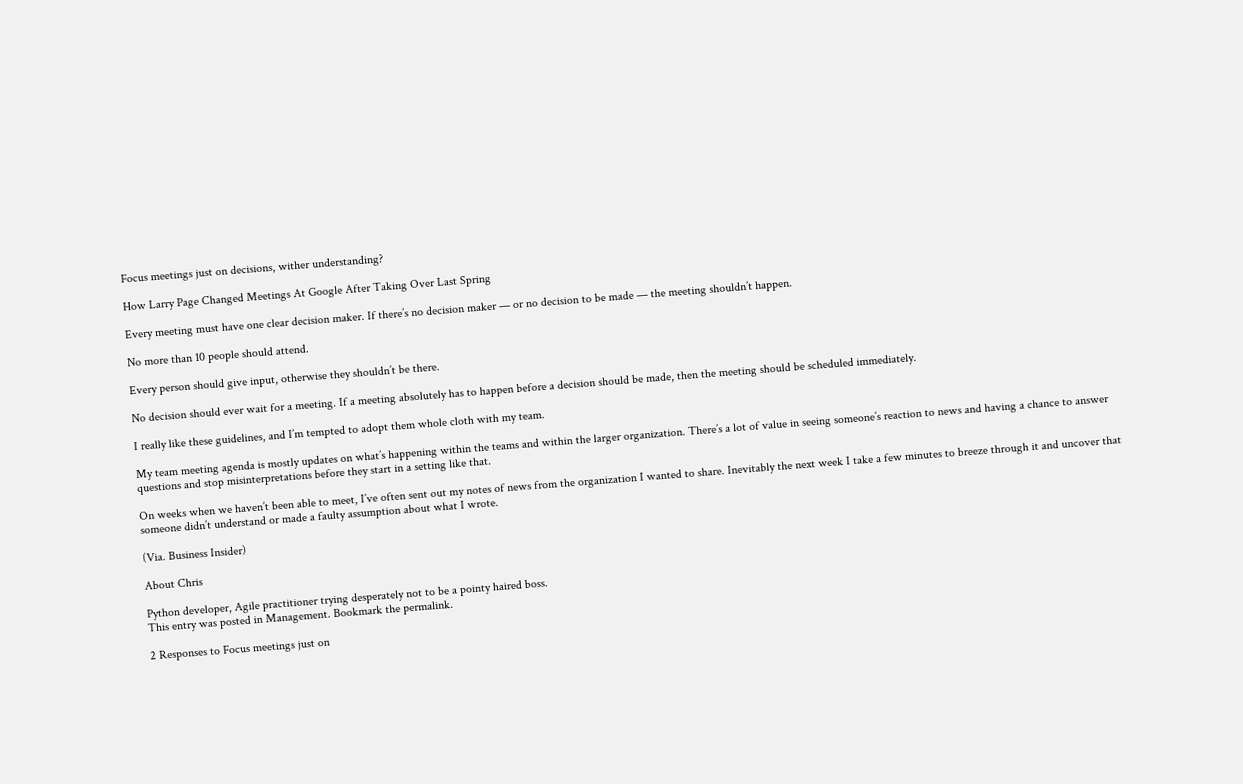Focus meetings just on decisions, wither understanding?

How Larry Page Changed Meetings At Google After Taking Over Last Spring

Every meeting must have one clear decision maker. If there’s no decision maker — or no decision to be made — the meeting shouldn’t happen.

No more than 10 people should attend.

Every person should give input, otherwise they shouldn’t be there.

No decision should ever wait for a meeting. If a meeting absolutely has to happen before a decision should be made, then the meeting should be scheduled immediately.

I really like these guidelines, and I’m tempted to adopt them whole cloth with my team.

My team meeting agenda is mostly updates on what’s happening within the teams and within the larger organization. There’s a lot of value in seeing someone’s reaction to news and having a chance to answer questions and stop misinterpretations before they start in a setting like that.

On weeks when we haven’t been able to meet, I’ve often sent out my notes of news from the organization I wanted to share. Inevitably the next week I take a few minutes to breeze through it and uncover that someone didn’t understand or made a faulty assumption about what I wrote.

(Via. Business Insider)

About Chris

Python developer, Agile practitioner trying desperately not to be a pointy haired boss.
This entry was posted in Management. Bookmark the permalink.

2 Responses to Focus meetings just on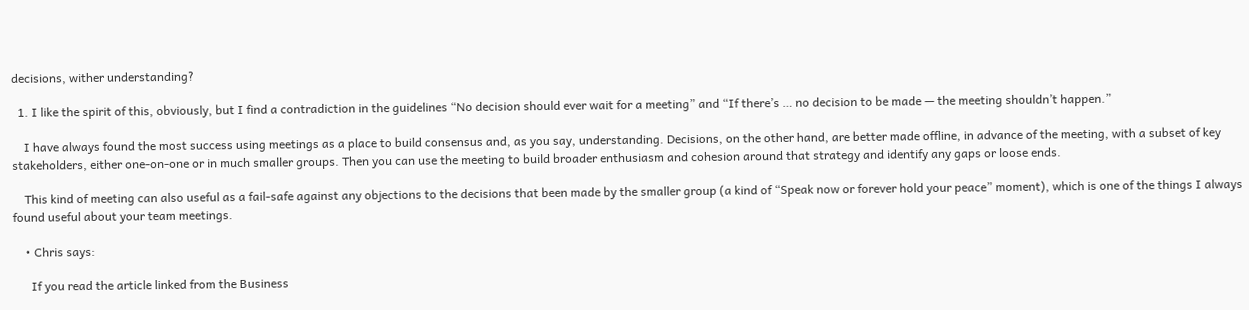decisions, wither understanding?

  1. I like the spirit of this, obviously, but I find a contradiction in the guidelines “No decision should ever wait for a meeting” and “If there’s … no decision to be made — the meeting shouldn’t happen.”

    I have always found the most success using meetings as a place to build consensus and, as you say, understanding. Decisions, on the other hand, are better made offline, in advance of the meeting, with a subset of key stakeholders, either one-on-one or in much smaller groups. Then you can use the meeting to build broader enthusiasm and cohesion around that strategy and identify any gaps or loose ends.

    This kind of meeting can also useful as a fail-safe against any objections to the decisions that been made by the smaller group (a kind of “Speak now or forever hold your peace” moment), which is one of the things I always found useful about your team meetings.

    • Chris says:

      If you read the article linked from the Business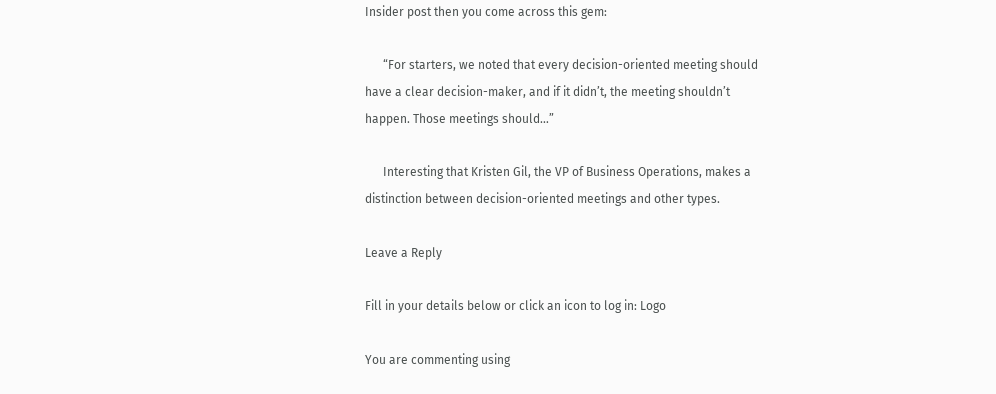Insider post then you come across this gem:

      “For starters, we noted that every decision-oriented meeting should have a clear decision-maker, and if it didn’t, the meeting shouldn’t happen. Those meetings should…”

      Interesting that Kristen Gil, the VP of Business Operations, makes a distinction between decision-oriented meetings and other types.

Leave a Reply

Fill in your details below or click an icon to log in: Logo

You are commenting using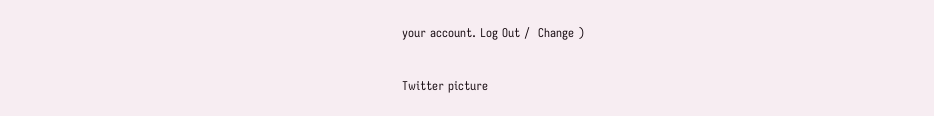your account. Log Out /  Change )

Twitter picture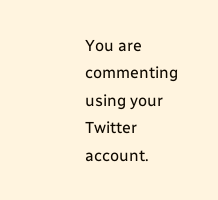You are commenting using your Twitter account.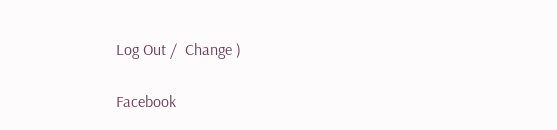Log Out /  Change )

Facebook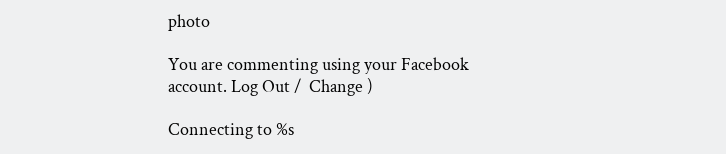photo

You are commenting using your Facebook account. Log Out /  Change )

Connecting to %s